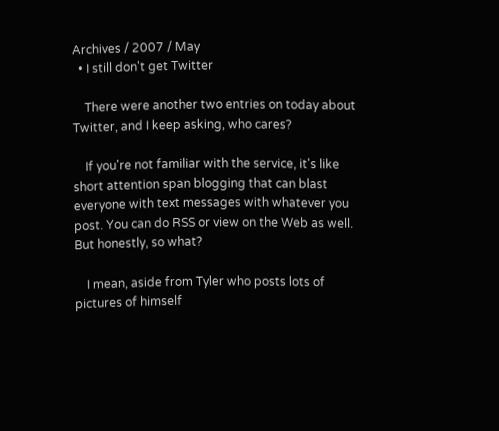Archives / 2007 / May
  • I still don't get Twitter

    There were another two entries on today about Twitter, and I keep asking, who cares?

    If you're not familiar with the service, it's like short attention span blogging that can blast everyone with text messages with whatever you post. You can do RSS or view on the Web as well. But honestly, so what?

    I mean, aside from Tyler who posts lots of pictures of himself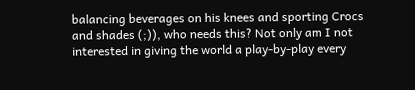balancing beverages on his knees and sporting Crocs and shades (;)), who needs this? Not only am I not interested in giving the world a play-by-play every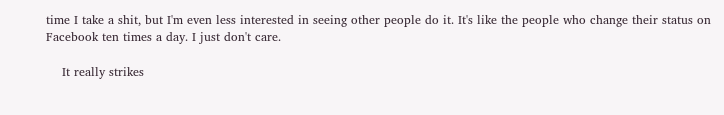time I take a shit, but I'm even less interested in seeing other people do it. It's like the people who change their status on Facebook ten times a day. I just don't care.

    It really strikes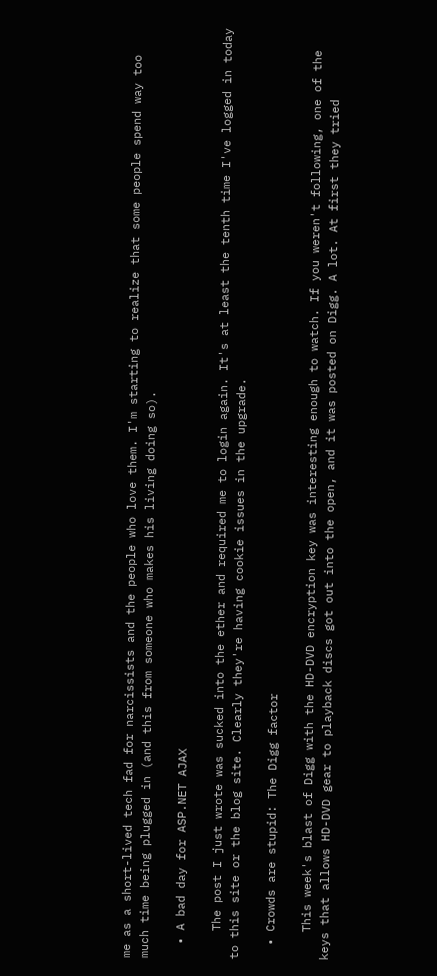me as a short-lived tech fad for narcissists and the people who love them. I'm starting to realize that some people spend way too much time being plugged in (and this from someone who makes his living doing so).

  • A bad day for ASP.NET AJAX

    The post I just wrote was sucked into the ether and required me to login again. It's at least the tenth time I've logged in today to this site or the blog site. Clearly they're having cookie issues in the upgrade.

  • Crowds are stupid: The Digg factor

    This week's blast of Digg with the HD-DVD encryption key was interesting enough to watch. If you weren't following, one of the keys that allows HD-DVD gear to playback discs got out into the open, and it was posted on Digg. A lot. At first they tried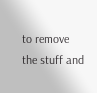to remove the stuff and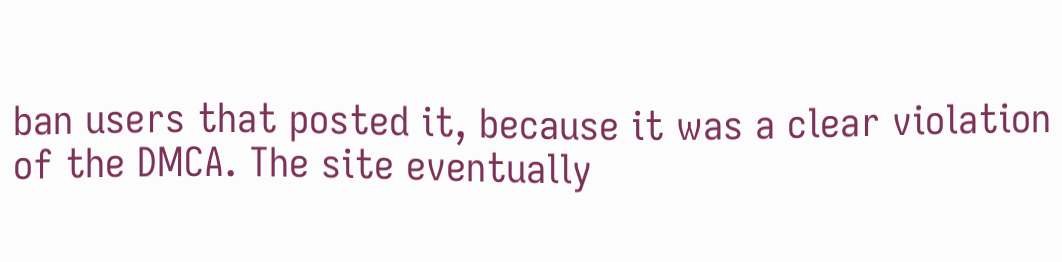ban users that posted it, because it was a clear violation of the DMCA. The site eventually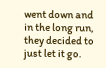went down and in the long run, they decided to just let it go.